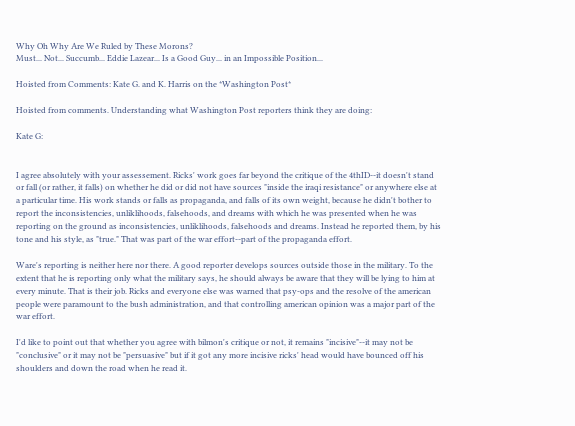Why Oh Why Are We Ruled by These Morons?
Must... Not... Succumb... Eddie Lazear... Is a Good Guy... in an Impossible Position...

Hoisted from Comments: Kate G. and K. Harris on the *Washington Post*

Hoisted from comments. Understanding what Washington Post reporters think they are doing:

Kate G:


I agree absolutely with your assessement. Ricks' work goes far beyond the critique of the 4thID--it doesn't stand or fall (or rather, it falls) on whether he did or did not have sources "inside the iraqi resistance" or anywhere else at a particular time. His work stands or falls as propaganda, and falls of its own weight, because he didn't bother to report the inconsistencies, unliklihoods, falsehoods, and dreams with which he was presented when he was reporting on the ground as inconsistencies, unliklihoods, falsehoods and dreams. Instead he reported them, by his tone and his style, as "true." That was part of the war effort--part of the propaganda effort.

Ware's reporting is neither here nor there. A good reporter develops sources outside those in the military. To the extent that he is reporting only what the military says, he should always be aware that they will be lying to him at every minute. That is their job. Ricks and everyone else was warned that psy-ops and the resolve of the american people were paramount to the bush administration, and that controlling american opinion was a major part of the war effort.

I'd like to point out that whether you agree with bilmon's critique or not, it remains "incisive"--it may not be "conclusive" or it may not be "persuasive" but if it got any more incisive ricks' head would have bounced off his shoulders and down the road when he read it.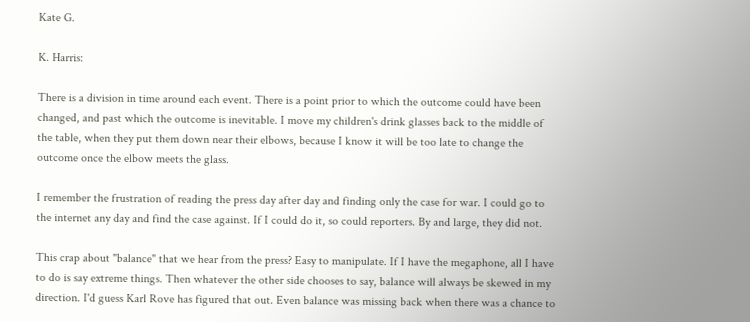Kate G.

K. Harris:

There is a division in time around each event. There is a point prior to which the outcome could have been changed, and past which the outcome is inevitable. I move my children's drink glasses back to the middle of the table, when they put them down near their elbows, because I know it will be too late to change the outcome once the elbow meets the glass.

I remember the frustration of reading the press day after day and finding only the case for war. I could go to the internet any day and find the case against. If I could do it, so could reporters. By and large, they did not.

This crap about "balance" that we hear from the press? Easy to manipulate. If I have the megaphone, all I have to do is say extreme things. Then whatever the other side chooses to say, balance will always be skewed in my direction. I'd guess Karl Rove has figured that out. Even balance was missing back when there was a chance to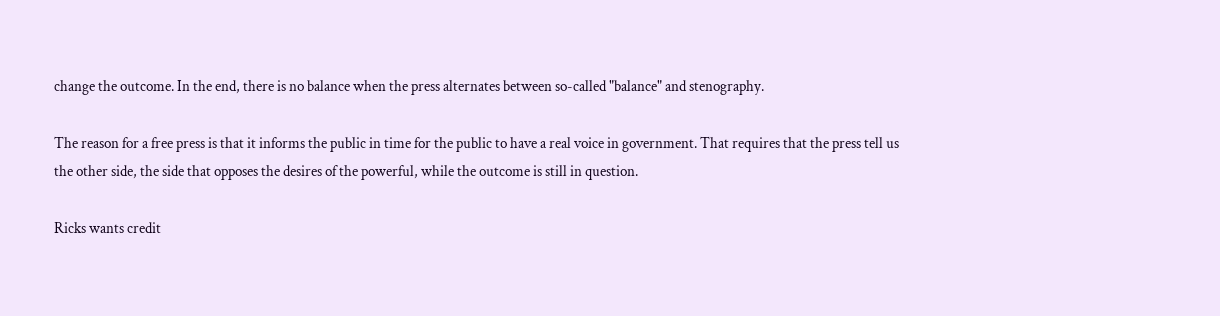change the outcome. In the end, there is no balance when the press alternates between so-called "balance" and stenography.

The reason for a free press is that it informs the public in time for the public to have a real voice in government. That requires that the press tell us the other side, the side that opposes the desires of the powerful, while the outcome is still in question.

Ricks wants credit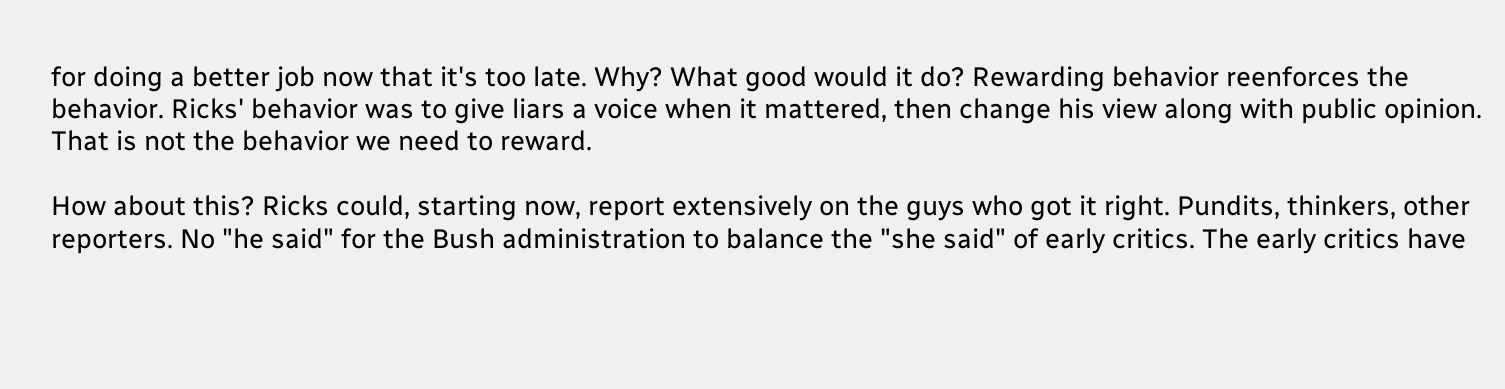for doing a better job now that it's too late. Why? What good would it do? Rewarding behavior reenforces the behavior. Ricks' behavior was to give liars a voice when it mattered, then change his view along with public opinion. That is not the behavior we need to reward.

How about this? Ricks could, starting now, report extensively on the guys who got it right. Pundits, thinkers, other reporters. No "he said" for the Bush administration to balance the "she said" of early critics. The early critics have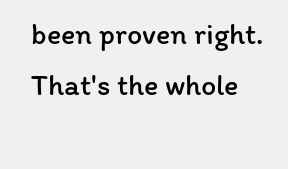been proven right. That's the whole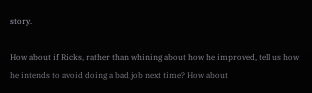story.

How about if Ricks, rather than whining about how he improved, tell us how he intends to avoid doing a bad job next time? How about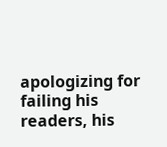apologizing for failing his readers, his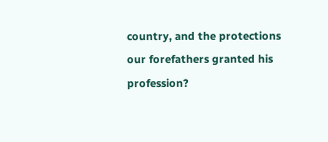country, and the protections our forefathers granted his profession?